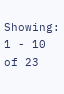Showing: 1 - 10 of 23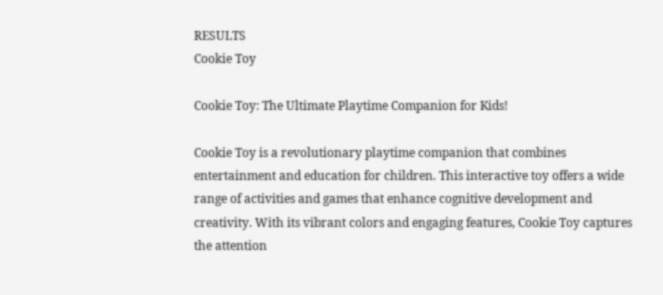RESULTS
Cookie Toy

Cookie Toy: The Ultimate Playtime Companion for Kids!

Cookie Toy is a revolutionary playtime companion that combines entertainment and education for children. This interactive toy offers a wide range of activities and games that enhance cognitive development and creativity. With its vibrant colors and engaging features, Cookie Toy captures the attention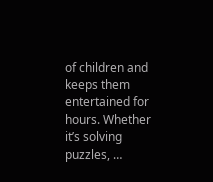of children and keeps them entertained for hours. Whether it’s solving puzzles, …